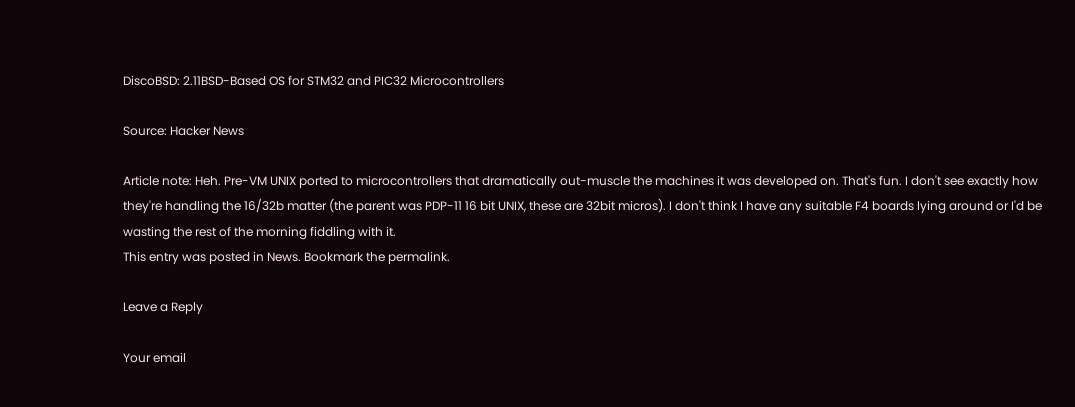DiscoBSD: 2.11BSD-Based OS for STM32 and PIC32 Microcontrollers

Source: Hacker News

Article note: Heh. Pre-VM UNIX ported to microcontrollers that dramatically out-muscle the machines it was developed on. That's fun. I don't see exactly how they're handling the 16/32b matter (the parent was PDP-11 16 bit UNIX, these are 32bit micros). I don't think I have any suitable F4 boards lying around or I'd be wasting the rest of the morning fiddling with it.
This entry was posted in News. Bookmark the permalink.

Leave a Reply

Your email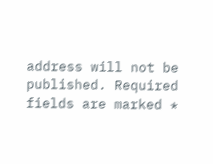address will not be published. Required fields are marked *